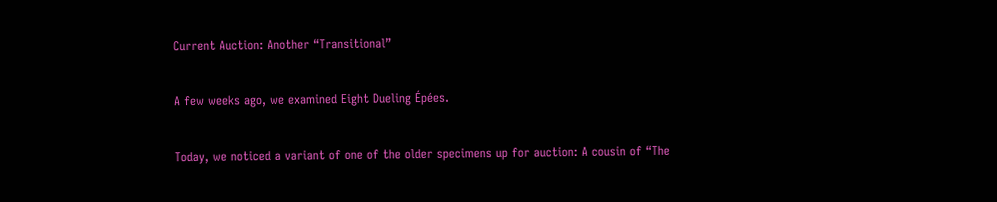Current Auction: Another “Transitional”

A few weeks ago, we examined Eight Dueling Épées.

Today, we noticed a variant of one of the older specimens up for auction: A cousin of “The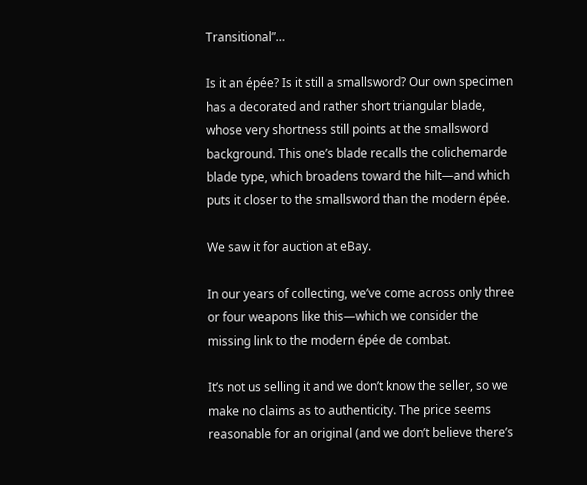Transitional”…

Is it an épée? Is it still a smallsword? Our own specimen has a decorated and rather short triangular blade, whose very shortness still points at the smallsword background. This one’s blade recalls the colichemarde blade type, which broadens toward the hilt—and which puts it closer to the smallsword than the modern épée.

We saw it for auction at eBay.

In our years of collecting, we’ve come across only three or four weapons like this—which we consider the missing link to the modern épée de combat.

It’s not us selling it and we don’t know the seller, so we make no claims as to authenticity. The price seems reasonable for an original (and we don’t believe there’s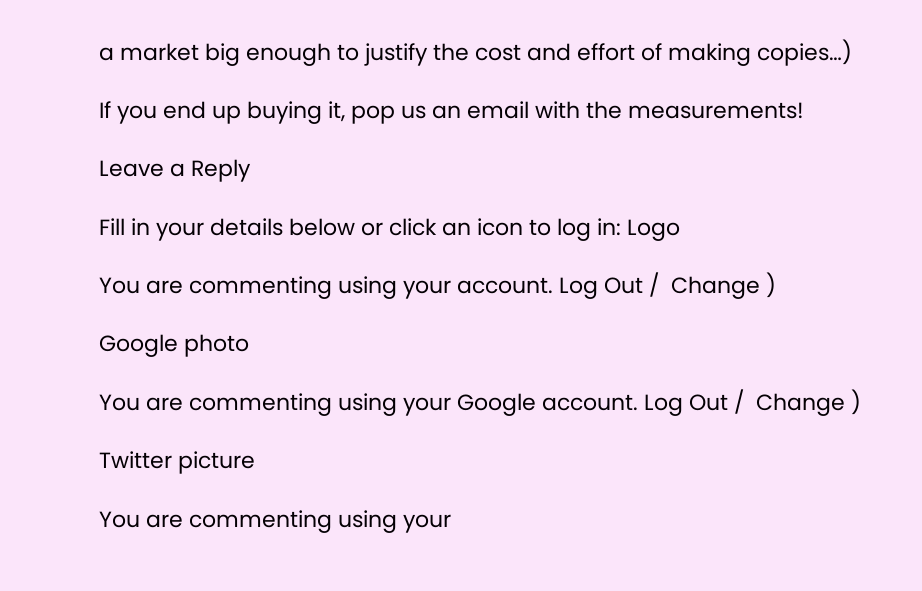a market big enough to justify the cost and effort of making copies…)

If you end up buying it, pop us an email with the measurements!

Leave a Reply

Fill in your details below or click an icon to log in: Logo

You are commenting using your account. Log Out /  Change )

Google photo

You are commenting using your Google account. Log Out /  Change )

Twitter picture

You are commenting using your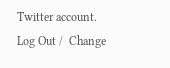Twitter account. Log Out /  Change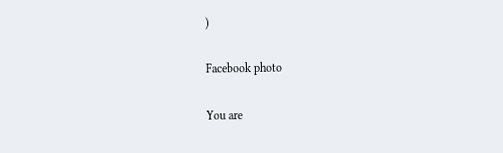)

Facebook photo

You are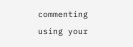commenting using your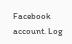Facebook account. Log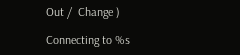Out /  Change )

Connecting to %s